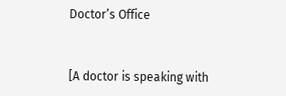Doctor’s Office


[A doctor is speaking with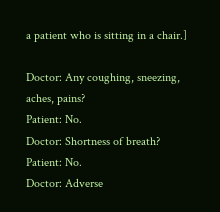a patient who is sitting in a chair.]

Doctor: Any coughing, sneezing, aches, pains?
Patient: No.
Doctor: Shortness of breath?
Patient: No.
Doctor: Adverse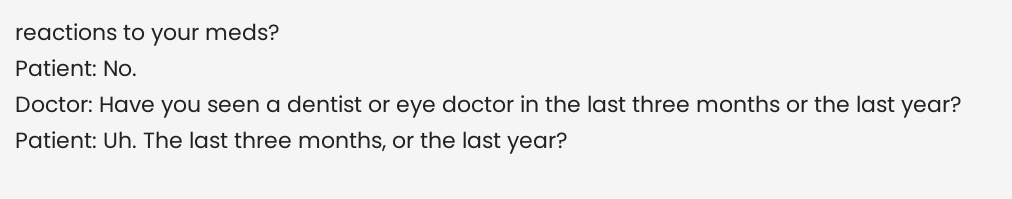reactions to your meds?
Patient: No.
Doctor: Have you seen a dentist or eye doctor in the last three months or the last year?
Patient: Uh. The last three months, or the last year?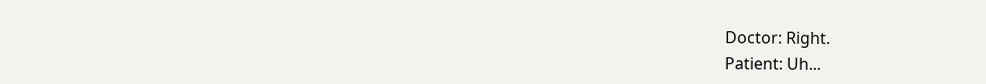Doctor: Right.
Patient: Uh...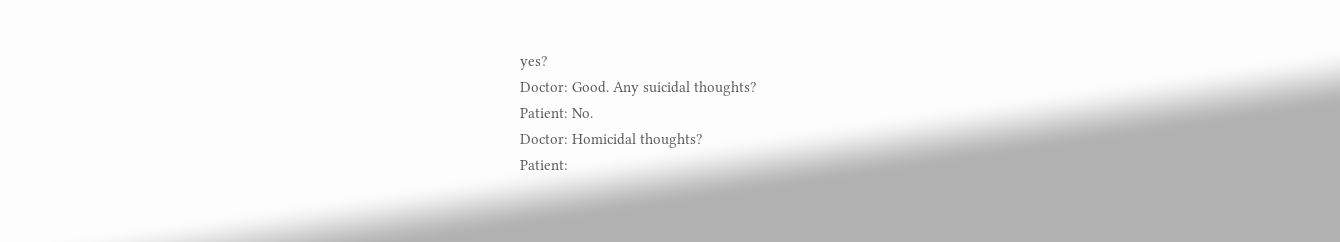yes?
Doctor: Good. Any suicidal thoughts?
Patient: No.
Doctor: Homicidal thoughts?
Patient: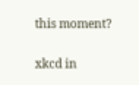this moment?

xkcd in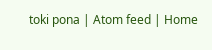toki pona | Atom feed | Home